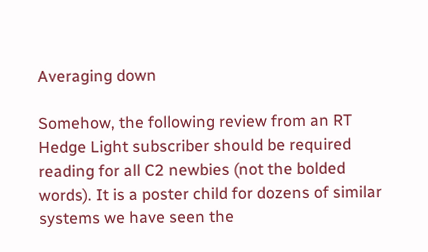Averaging down

Somehow, the following review from an RT Hedge Light subscriber should be required reading for all C2 newbies (not the bolded words). It is a poster child for dozens of similar systems we have seen the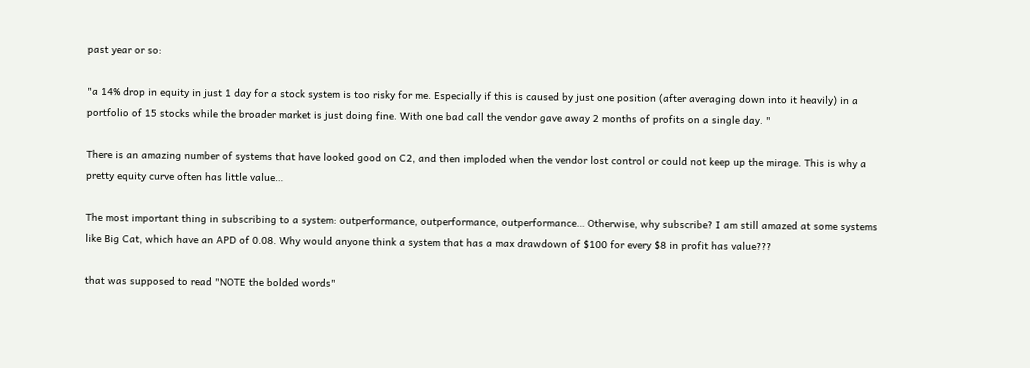past year or so:

"a 14% drop in equity in just 1 day for a stock system is too risky for me. Especially if this is caused by just one position (after averaging down into it heavily) in a portfolio of 15 stocks while the broader market is just doing fine. With one bad call the vendor gave away 2 months of profits on a single day. "

There is an amazing number of systems that have looked good on C2, and then imploded when the vendor lost control or could not keep up the mirage. This is why a pretty equity curve often has little value…

The most important thing in subscribing to a system: outperformance, outperformance, outperformance… Otherwise, why subscribe? I am still amazed at some systems like Big Cat, which have an APD of 0.08. Why would anyone think a system that has a max drawdown of $100 for every $8 in profit has value???

that was supposed to read "NOTE the bolded words"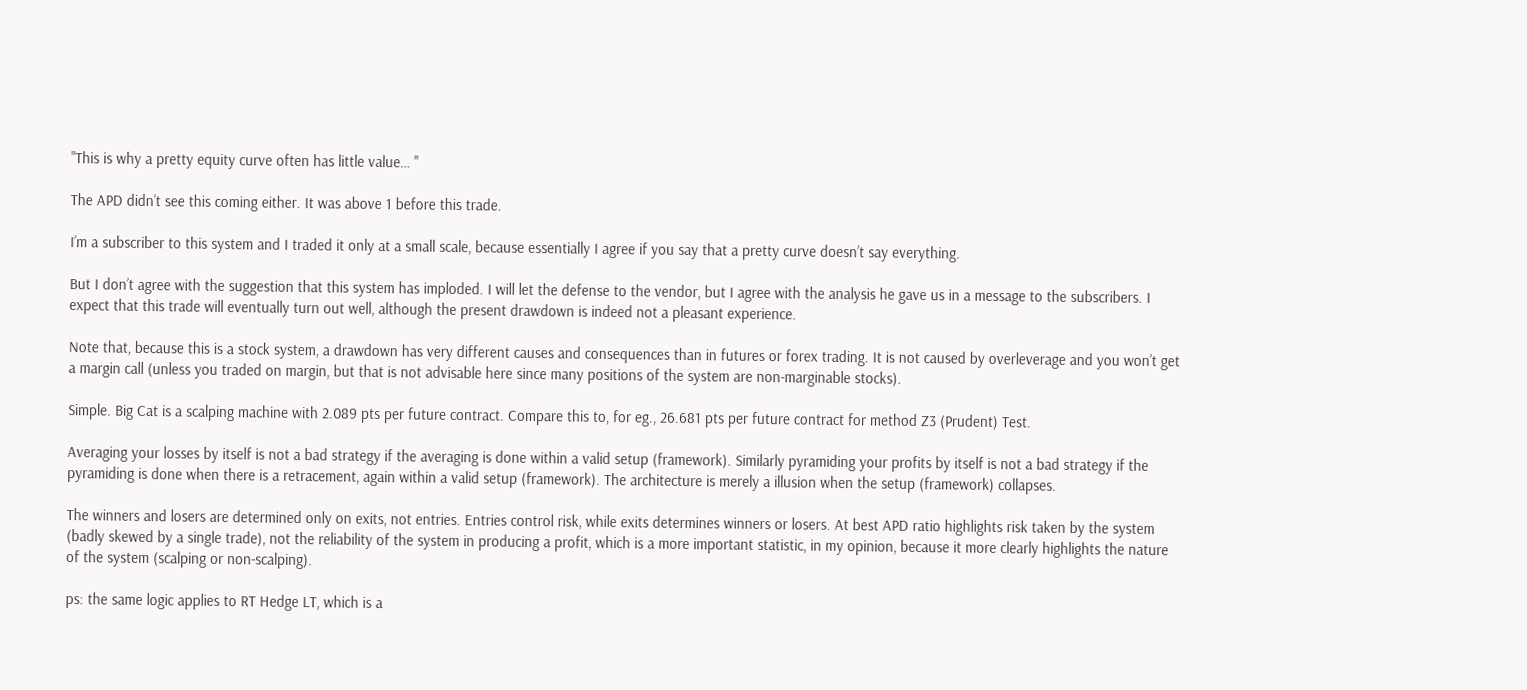"This is why a pretty equity curve often has little value… "

The APD didn’t see this coming either. It was above 1 before this trade.

I’m a subscriber to this system and I traded it only at a small scale, because essentially I agree if you say that a pretty curve doesn’t say everything.

But I don’t agree with the suggestion that this system has imploded. I will let the defense to the vendor, but I agree with the analysis he gave us in a message to the subscribers. I expect that this trade will eventually turn out well, although the present drawdown is indeed not a pleasant experience.

Note that, because this is a stock system, a drawdown has very different causes and consequences than in futures or forex trading. It is not caused by overleverage and you won’t get a margin call (unless you traded on margin, but that is not advisable here since many positions of the system are non-marginable stocks).

Simple. Big Cat is a scalping machine with 2.089 pts per future contract. Compare this to, for eg., 26.681 pts per future contract for method Z3 (Prudent) Test.

Averaging your losses by itself is not a bad strategy if the averaging is done within a valid setup (framework). Similarly pyramiding your profits by itself is not a bad strategy if the pyramiding is done when there is a retracement, again within a valid setup (framework). The architecture is merely a illusion when the setup (framework) collapses.

The winners and losers are determined only on exits, not entries. Entries control risk, while exits determines winners or losers. At best APD ratio highlights risk taken by the system (badly skewed by a single trade), not the reliability of the system in producing a profit, which is a more important statistic, in my opinion, because it more clearly highlights the nature of the system (scalping or non-scalping).

ps: the same logic applies to RT Hedge LT, which is a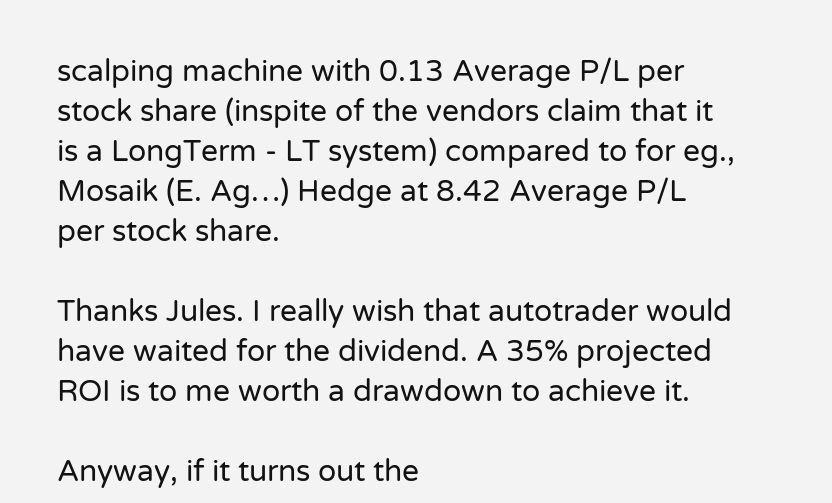scalping machine with 0.13 Average P/L per stock share (inspite of the vendors claim that it is a LongTerm - LT system) compared to for eg., Mosaik (E. Ag…) Hedge at 8.42 Average P/L per stock share.

Thanks Jules. I really wish that autotrader would have waited for the dividend. A 35% projected ROI is to me worth a drawdown to achieve it.

Anyway, if it turns out the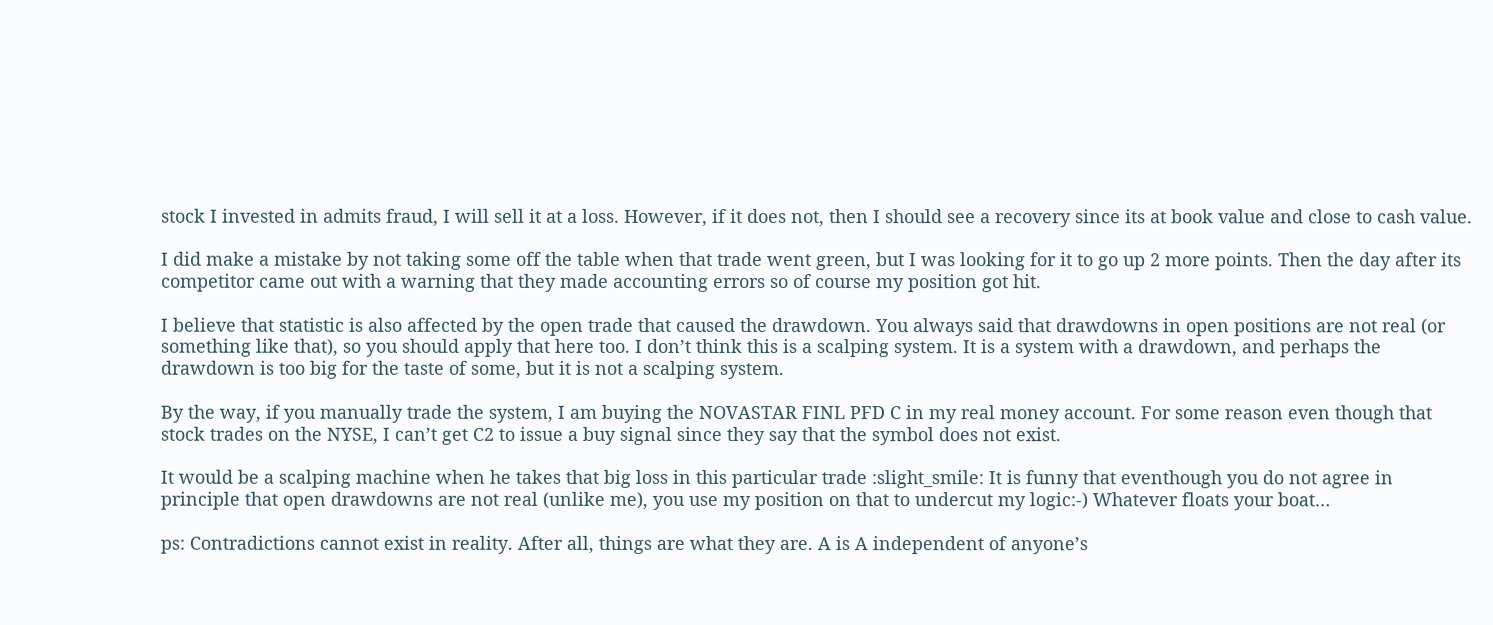stock I invested in admits fraud, I will sell it at a loss. However, if it does not, then I should see a recovery since its at book value and close to cash value.

I did make a mistake by not taking some off the table when that trade went green, but I was looking for it to go up 2 more points. Then the day after its competitor came out with a warning that they made accounting errors so of course my position got hit.

I believe that statistic is also affected by the open trade that caused the drawdown. You always said that drawdowns in open positions are not real (or something like that), so you should apply that here too. I don’t think this is a scalping system. It is a system with a drawdown, and perhaps the drawdown is too big for the taste of some, but it is not a scalping system.

By the way, if you manually trade the system, I am buying the NOVASTAR FINL PFD C in my real money account. For some reason even though that stock trades on the NYSE, I can’t get C2 to issue a buy signal since they say that the symbol does not exist.

It would be a scalping machine when he takes that big loss in this particular trade :slight_smile: It is funny that eventhough you do not agree in principle that open drawdowns are not real (unlike me), you use my position on that to undercut my logic:-) Whatever floats your boat…

ps: Contradictions cannot exist in reality. After all, things are what they are. A is A independent of anyone’s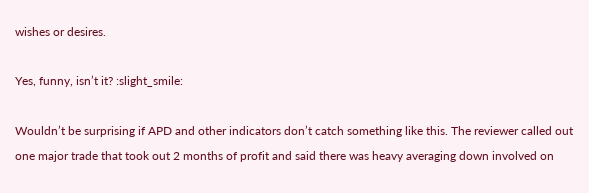wishes or desires.

Yes, funny, isn’t it? :slight_smile:

Wouldn’t be surprising if APD and other indicators don’t catch something like this. The reviewer called out one major trade that took out 2 months of profit and said there was heavy averaging down involved on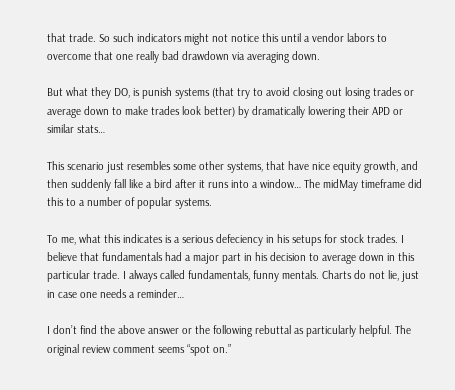that trade. So such indicators might not notice this until a vendor labors to overcome that one really bad drawdown via averaging down.

But what they DO, is punish systems (that try to avoid closing out losing trades or average down to make trades look better) by dramatically lowering their APD or similar stats…

This scenario just resembles some other systems, that have nice equity growth, and then suddenly fall like a bird after it runs into a window… The midMay timeframe did this to a number of popular systems.

To me, what this indicates is a serious defeciency in his setups for stock trades. I believe that fundamentals had a major part in his decision to average down in this particular trade. I always called fundamentals, funny mentals. Charts do not lie, just in case one needs a reminder…

I don’t find the above answer or the following rebuttal as particularly helpful. The original review comment seems “spot on.”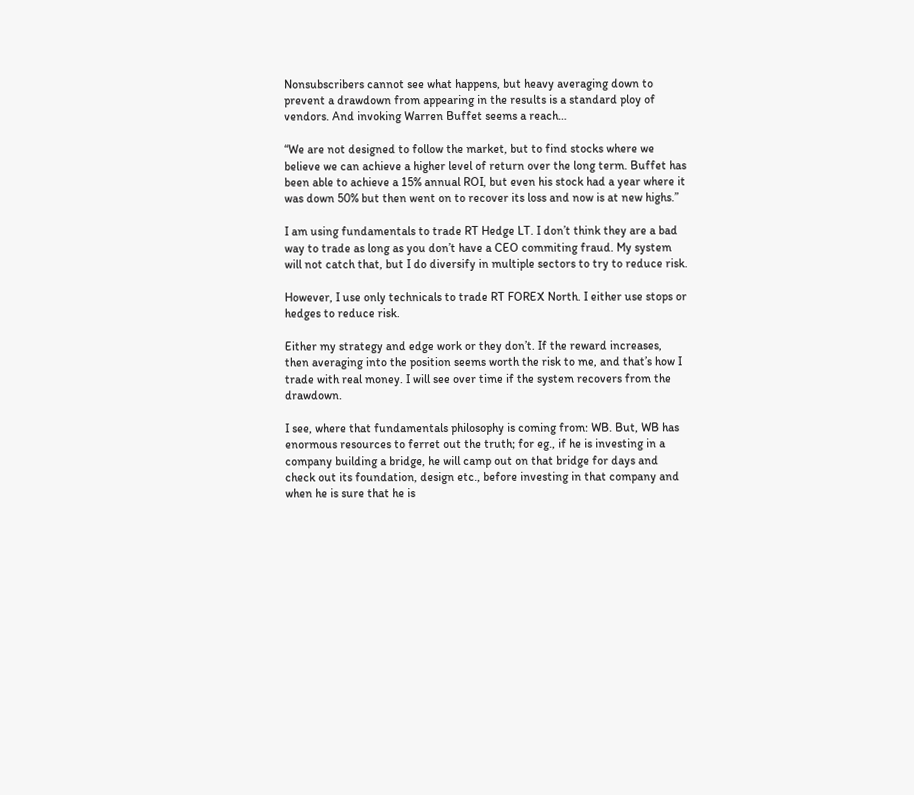Nonsubscribers cannot see what happens, but heavy averaging down to prevent a drawdown from appearing in the results is a standard ploy of vendors. And invoking Warren Buffet seems a reach…

“We are not designed to follow the market, but to find stocks where we believe we can achieve a higher level of return over the long term. Buffet has been able to achieve a 15% annual ROI, but even his stock had a year where it was down 50% but then went on to recover its loss and now is at new highs.”

I am using fundamentals to trade RT Hedge LT. I don’t think they are a bad way to trade as long as you don’t have a CEO commiting fraud. My system will not catch that, but I do diversify in multiple sectors to try to reduce risk.

However, I use only technicals to trade RT FOREX North. I either use stops or hedges to reduce risk.

Either my strategy and edge work or they don’t. If the reward increases, then averaging into the position seems worth the risk to me, and that’s how I trade with real money. I will see over time if the system recovers from the drawdown.

I see, where that fundamentals philosophy is coming from: WB. But, WB has enormous resources to ferret out the truth; for eg., if he is investing in a company building a bridge, he will camp out on that bridge for days and check out its foundation, design etc., before investing in that company and when he is sure that he is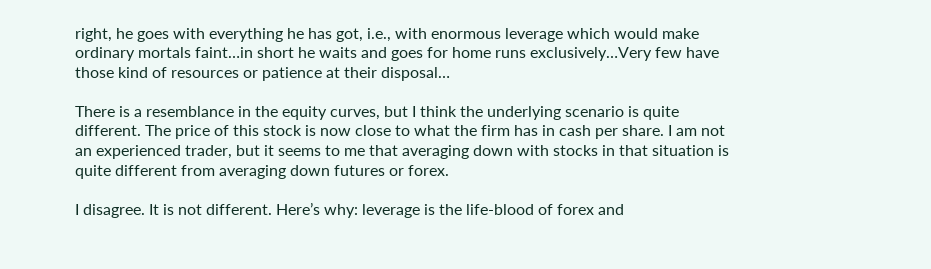right, he goes with everything he has got, i.e., with enormous leverage which would make ordinary mortals faint…in short he waits and goes for home runs exclusively…Very few have those kind of resources or patience at their disposal…

There is a resemblance in the equity curves, but I think the underlying scenario is quite different. The price of this stock is now close to what the firm has in cash per share. I am not an experienced trader, but it seems to me that averaging down with stocks in that situation is quite different from averaging down futures or forex.

I disagree. It is not different. Here’s why: leverage is the life-blood of forex and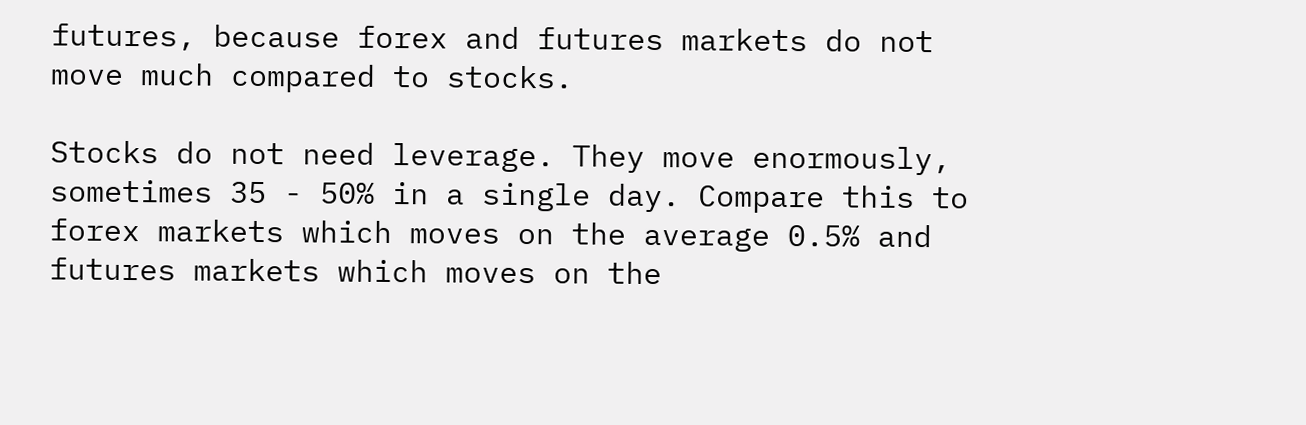futures, because forex and futures markets do not move much compared to stocks.

Stocks do not need leverage. They move enormously, sometimes 35 - 50% in a single day. Compare this to forex markets which moves on the average 0.5% and futures markets which moves on the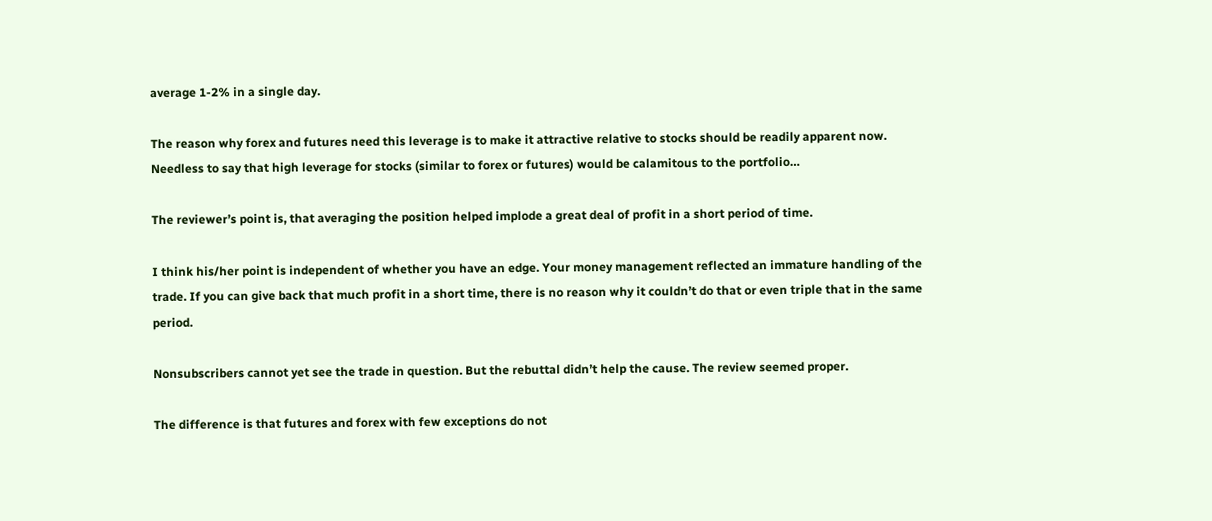average 1-2% in a single day.

The reason why forex and futures need this leverage is to make it attractive relative to stocks should be readily apparent now. Needless to say that high leverage for stocks (similar to forex or futures) would be calamitous to the portfolio…

The reviewer’s point is, that averaging the position helped implode a great deal of profit in a short period of time.

I think his/her point is independent of whether you have an edge. Your money management reflected an immature handling of the trade. If you can give back that much profit in a short time, there is no reason why it couldn’t do that or even triple that in the same period.

Nonsubscribers cannot yet see the trade in question. But the rebuttal didn’t help the cause. The review seemed proper.

The difference is that futures and forex with few exceptions do not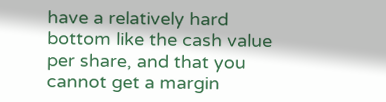have a relatively hard bottom like the cash value per share, and that you cannot get a margin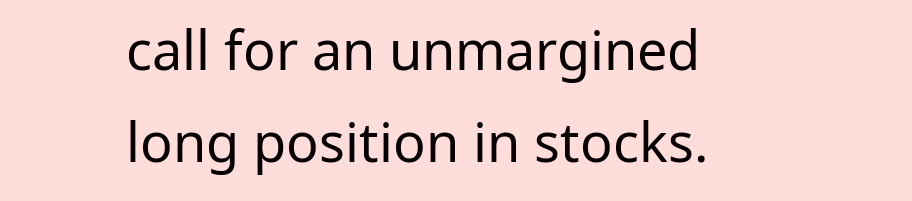call for an unmargined long position in stocks.